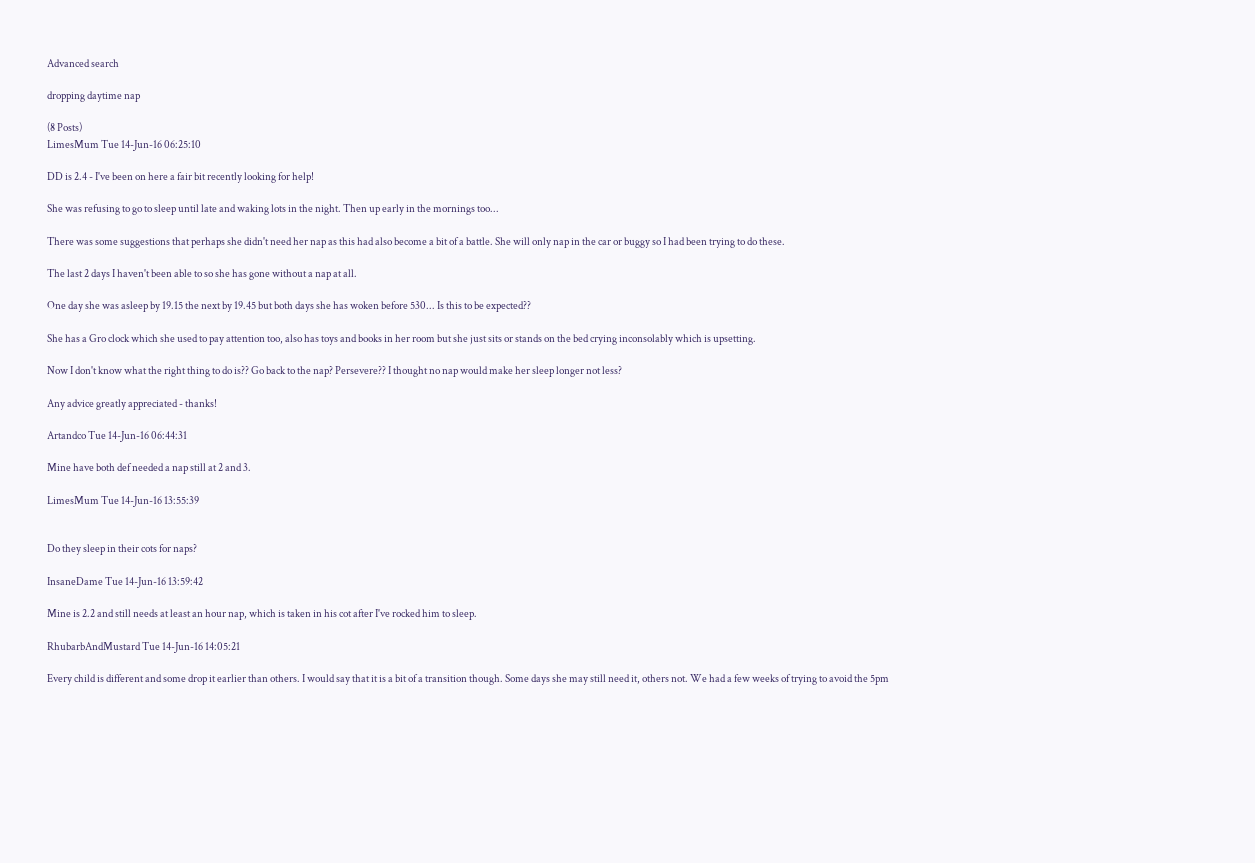Advanced search

dropping daytime nap

(8 Posts)
LimesMum Tue 14-Jun-16 06:25:10

DD is 2.4 - I've been on here a fair bit recently looking for help!

She was refusing to go to sleep until late and waking lots in the night. Then up early in the mornings too...

There was some suggestions that perhaps she didn't need her nap as this had also become a bit of a battle. She will only nap in the car or buggy so I had been trying to do these.

The last 2 days I haven't been able to so she has gone without a nap at all.

One day she was asleep by 19.15 the next by 19.45 but both days she has woken before 530... Is this to be expected??

She has a Gro clock which she used to pay attention too, also has toys and books in her room but she just sits or stands on the bed crying inconsolably which is upsetting.

Now I don't know what the right thing to do is?? Go back to the nap? Persevere?? I thought no nap would make her sleep longer not less?

Any advice greatly appreciated - thanks!

Artandco Tue 14-Jun-16 06:44:31

Mine have both def needed a nap still at 2 and 3.

LimesMum Tue 14-Jun-16 13:55:39


Do they sleep in their cots for naps?

InsaneDame Tue 14-Jun-16 13:59:42

Mine is 2.2 and still needs at least an hour nap, which is taken in his cot after I've rocked him to sleep.

RhubarbAndMustard Tue 14-Jun-16 14:05:21

Every child is different and some drop it earlier than others. I would say that it is a bit of a transition though. Some days she may still need it, others not. We had a few weeks of trying to avoid the 5pm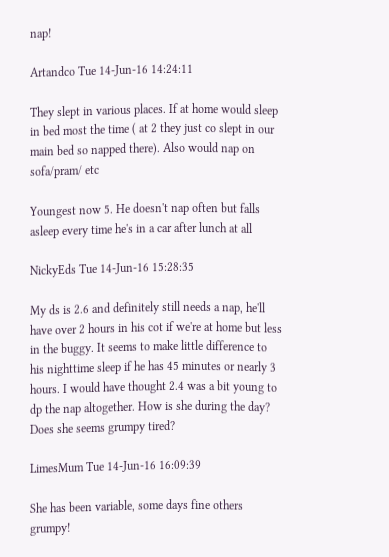nap!

Artandco Tue 14-Jun-16 14:24:11

They slept in various places. If at home would sleep in bed most the time ( at 2 they just co slept in our main bed so napped there). Also would nap on sofa/pram/ etc

Youngest now 5. He doesn't nap often but falls asleep every time he's in a car after lunch at all

NickyEds Tue 14-Jun-16 15:28:35

My ds is 2.6 and definitely still needs a nap, he'll have over 2 hours in his cot if we're at home but less in the buggy. It seems to make little difference to his nighttime sleep if he has 45 minutes or nearly 3 hours. I would have thought 2.4 was a bit young to dp the nap altogether. How is she during the day? Does she seems grumpy tired?

LimesMum Tue 14-Jun-16 16:09:39

She has been variable, some days fine others grumpy!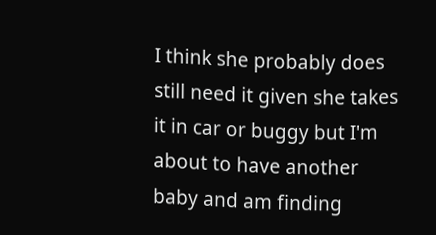I think she probably does still need it given she takes it in car or buggy but I'm about to have another baby and am finding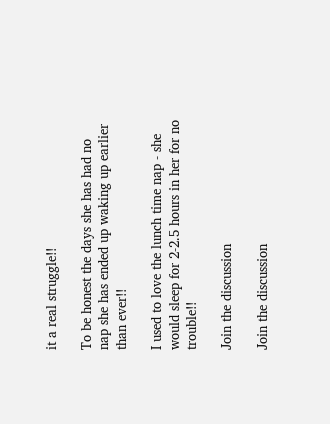it a real struggle!!

To be honest the days she has had no nap she has ended up waking up earlier than ever!!

I used to love the lunch time nap - she would sleep for 2-2.5 hours in her for no trouble!!

Join the discussion

Join the discussion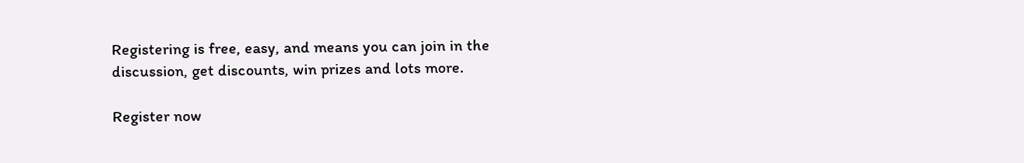Registering is free, easy, and means you can join in the discussion, get discounts, win prizes and lots more.

Register now